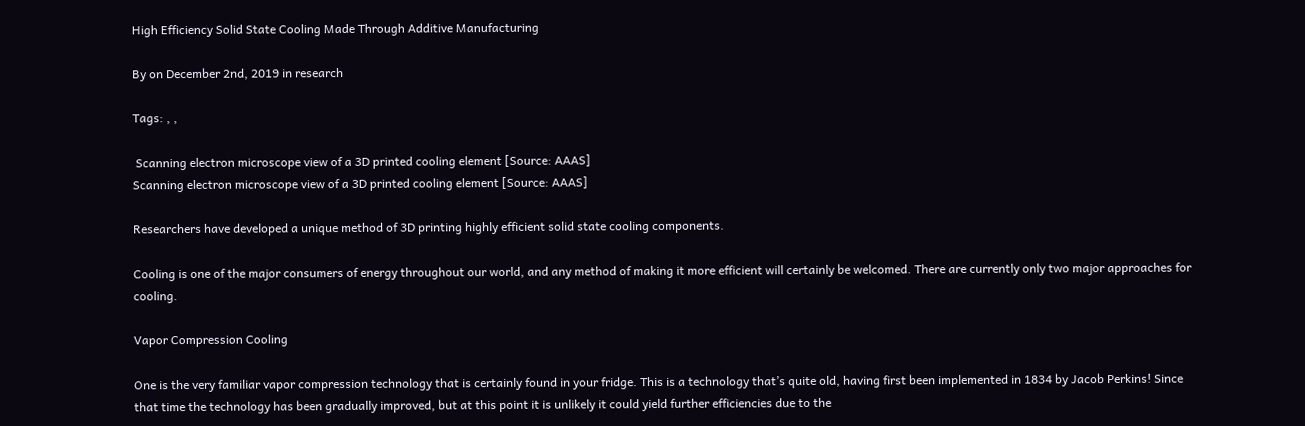High Efficiency Solid State Cooling Made Through Additive Manufacturing

By on December 2nd, 2019 in research

Tags: , ,

 Scanning electron microscope view of a 3D printed cooling element [Source: AAAS]
Scanning electron microscope view of a 3D printed cooling element [Source: AAAS]

Researchers have developed a unique method of 3D printing highly efficient solid state cooling components.

Cooling is one of the major consumers of energy throughout our world, and any method of making it more efficient will certainly be welcomed. There are currently only two major approaches for cooling.

Vapor Compression Cooling

One is the very familiar vapor compression technology that is certainly found in your fridge. This is a technology that’s quite old, having first been implemented in 1834 by Jacob Perkins! Since that time the technology has been gradually improved, but at this point it is unlikely it could yield further efficiencies due to the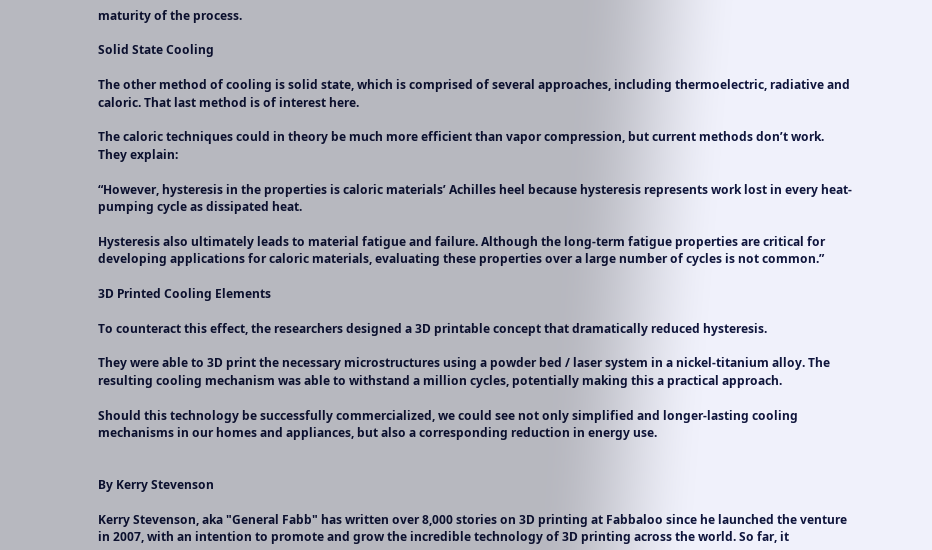maturity of the process.

Solid State Cooling

The other method of cooling is solid state, which is comprised of several approaches, including thermoelectric, radiative and caloric. That last method is of interest here.

The caloric techniques could in theory be much more efficient than vapor compression, but current methods don’t work. They explain:

“However, hysteresis in the properties is caloric materials’ Achilles heel because hysteresis represents work lost in every heat-pumping cycle as dissipated heat.

Hysteresis also ultimately leads to material fatigue and failure. Although the long-term fatigue properties are critical for developing applications for caloric materials, evaluating these properties over a large number of cycles is not common.”

3D Printed Cooling Elements

To counteract this effect, the researchers designed a 3D printable concept that dramatically reduced hysteresis.

They were able to 3D print the necessary microstructures using a powder bed / laser system in a nickel-titanium alloy. The resulting cooling mechanism was able to withstand a million cycles, potentially making this a practical approach.

Should this technology be successfully commercialized, we could see not only simplified and longer-lasting cooling mechanisms in our homes and appliances, but also a corresponding reduction in energy use.


By Kerry Stevenson

Kerry Stevenson, aka "General Fabb" has written over 8,000 stories on 3D printing at Fabbaloo since he launched the venture in 2007, with an intention to promote and grow the incredible technology of 3D printing across the world. So far, it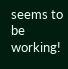seems to be working!